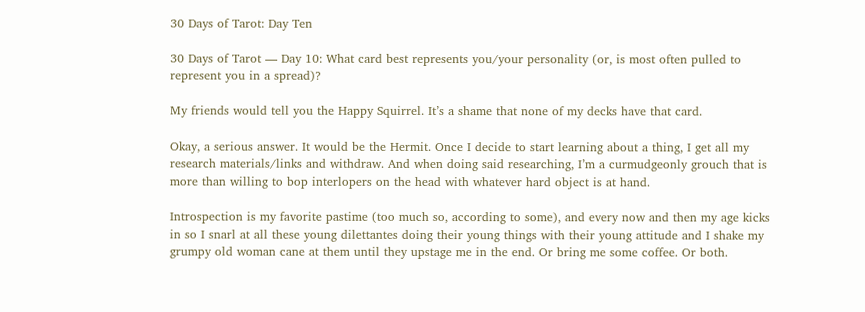30 Days of Tarot: Day Ten

30 Days of Tarot — Day 10: What card best represents you/your personality (or, is most often pulled to represent you in a spread)?

My friends would tell you the Happy Squirrel. It’s a shame that none of my decks have that card.

Okay, a serious answer. It would be the Hermit. Once I decide to start learning about a thing, I get all my research materials/links and withdraw. And when doing said researching, I’m a curmudgeonly grouch that is more than willing to bop interlopers on the head with whatever hard object is at hand.

Introspection is my favorite pastime (too much so, according to some), and every now and then my age kicks in so I snarl at all these young dilettantes doing their young things with their young attitude and I shake my grumpy old woman cane at them until they upstage me in the end. Or bring me some coffee. Or both.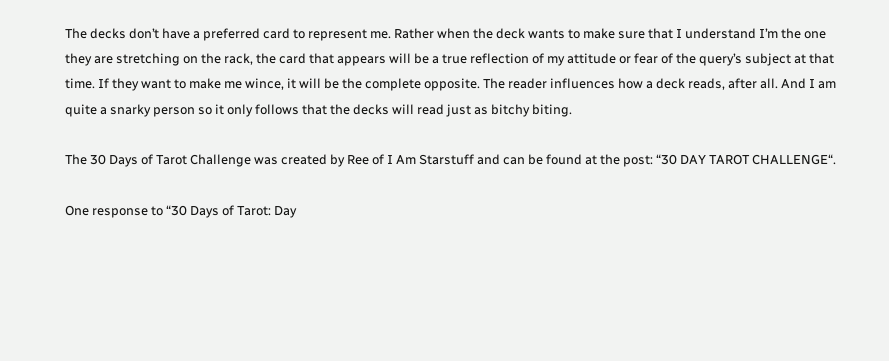The decks don’t have a preferred card to represent me. Rather when the deck wants to make sure that I understand I’m the one they are stretching on the rack, the card that appears will be a true reflection of my attitude or fear of the query’s subject at that time. If they want to make me wince, it will be the complete opposite. The reader influences how a deck reads, after all. And I am quite a snarky person so it only follows that the decks will read just as bitchy biting.

The 30 Days of Tarot Challenge was created by Ree of I Am Starstuff and can be found at the post: “30 DAY TAROT CHALLENGE“.

One response to “30 Days of Tarot: Day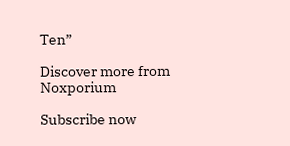Ten”

Discover more from Noxporium

Subscribe now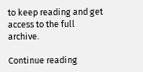to keep reading and get access to the full archive.

Continue reading